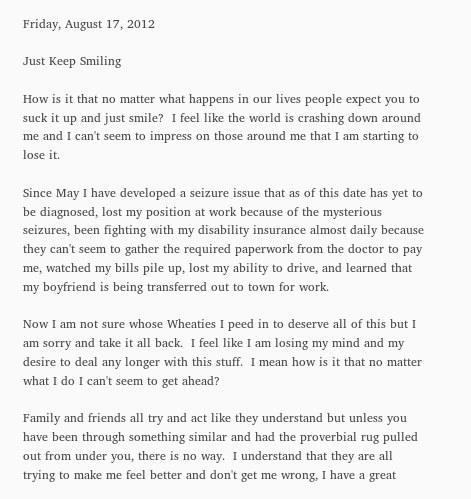Friday, August 17, 2012

Just Keep Smiling

How is it that no matter what happens in our lives people expect you to suck it up and just smile?  I feel like the world is crashing down around me and I can't seem to impress on those around me that I am starting to lose it.

Since May I have developed a seizure issue that as of this date has yet to be diagnosed, lost my position at work because of the mysterious seizures, been fighting with my disability insurance almost daily because they can't seem to gather the required paperwork from the doctor to pay me, watched my bills pile up, lost my ability to drive, and learned that my boyfriend is being transferred out to town for work.

Now I am not sure whose Wheaties I peed in to deserve all of this but I am sorry and take it all back.  I feel like I am losing my mind and my desire to deal any longer with this stuff.  I mean how is it that no matter what I do I can't seem to get ahead?

Family and friends all try and act like they understand but unless you have been through something similar and had the proverbial rug pulled out from under you, there is no way.  I understand that they are all trying to make me feel better and don't get me wrong, I have a great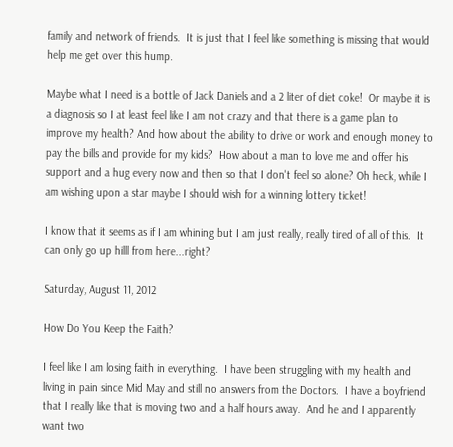family and network of friends.  It is just that I feel like something is missing that would help me get over this hump.

Maybe what I need is a bottle of Jack Daniels and a 2 liter of diet coke!  Or maybe it is a diagnosis so I at least feel like I am not crazy and that there is a game plan to improve my health? And how about the ability to drive or work and enough money to pay the bills and provide for my kids?  How about a man to love me and offer his support and a hug every now and then so that I don't feel so alone? Oh heck, while I am wishing upon a star maybe I should wish for a winning lottery ticket!

I know that it seems as if I am whining but I am just really, really tired of all of this.  It can only go up hilll from here...right?

Saturday, August 11, 2012

How Do You Keep the Faith?

I feel like I am losing faith in everything.  I have been struggling with my health and living in pain since Mid May and still no answers from the Doctors.  I have a boyfriend that I really like that is moving two and a half hours away.  And he and I apparently want two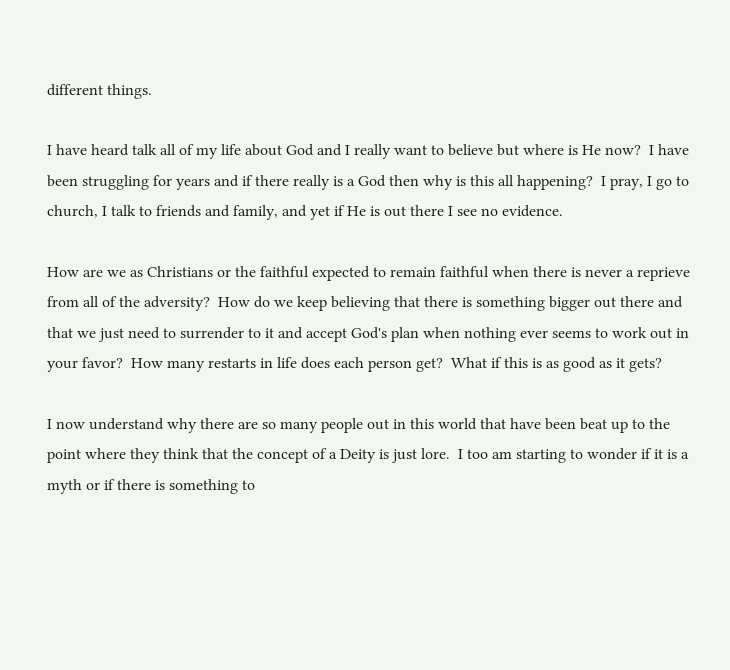different things.

I have heard talk all of my life about God and I really want to believe but where is He now?  I have been struggling for years and if there really is a God then why is this all happening?  I pray, I go to church, I talk to friends and family, and yet if He is out there I see no evidence.

How are we as Christians or the faithful expected to remain faithful when there is never a reprieve from all of the adversity?  How do we keep believing that there is something bigger out there and that we just need to surrender to it and accept God's plan when nothing ever seems to work out in your favor?  How many restarts in life does each person get?  What if this is as good as it gets?

I now understand why there are so many people out in this world that have been beat up to the point where they think that the concept of a Deity is just lore.  I too am starting to wonder if it is a myth or if there is something to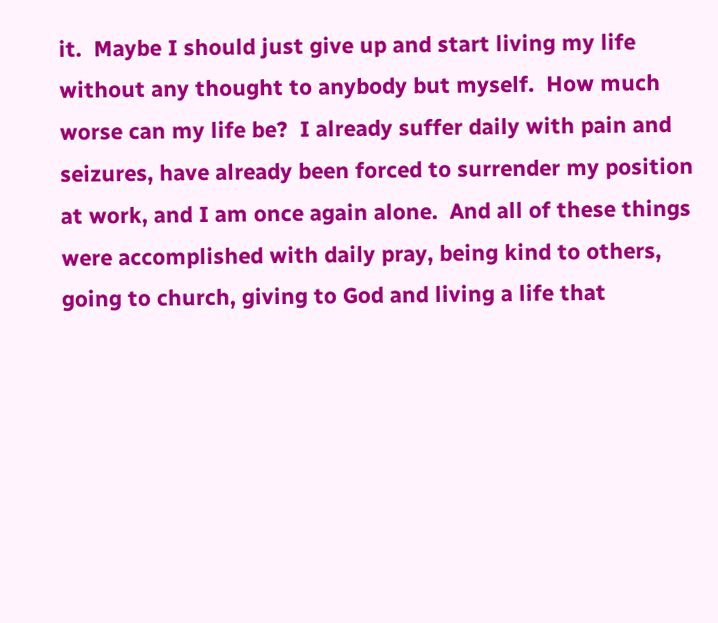it.  Maybe I should just give up and start living my life without any thought to anybody but myself.  How much worse can my life be?  I already suffer daily with pain and seizures, have already been forced to surrender my position at work, and I am once again alone.  And all of these things were accomplished with daily pray, being kind to others, going to church, giving to God and living a life that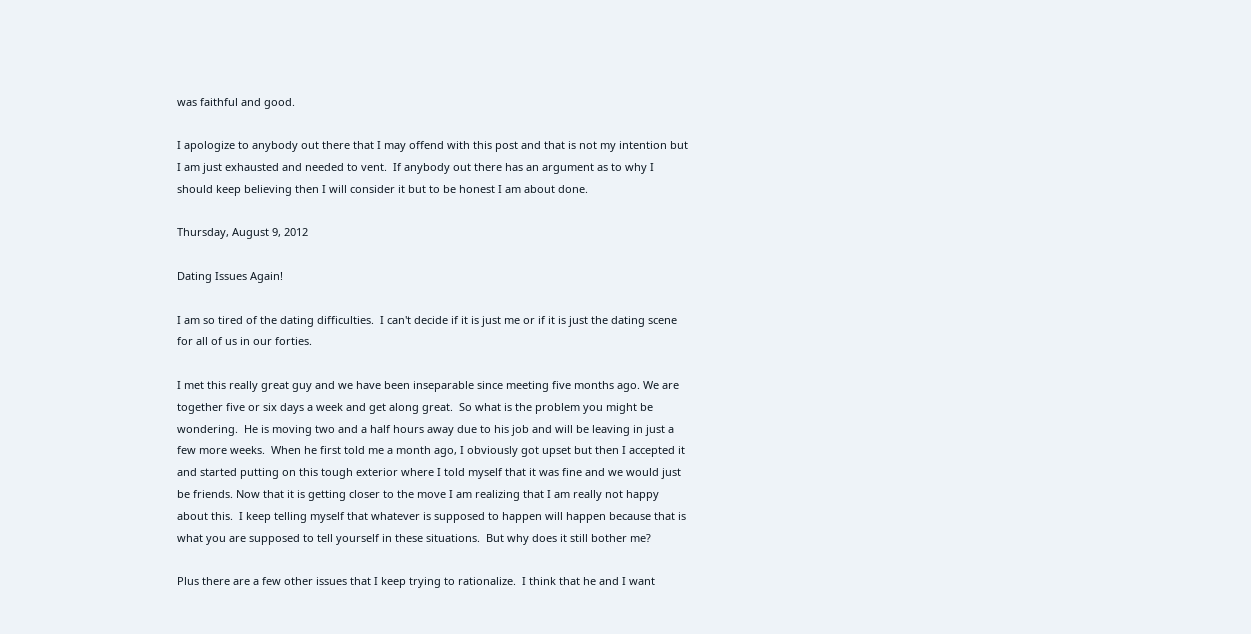was faithful and good.

I apologize to anybody out there that I may offend with this post and that is not my intention but I am just exhausted and needed to vent.  If anybody out there has an argument as to why I should keep believing then I will consider it but to be honest I am about done.

Thursday, August 9, 2012

Dating Issues Again!

I am so tired of the dating difficulties.  I can't decide if it is just me or if it is just the dating scene for all of us in our forties.

I met this really great guy and we have been inseparable since meeting five months ago. We are together five or six days a week and get along great.  So what is the problem you might be wondering.  He is moving two and a half hours away due to his job and will be leaving in just a few more weeks.  When he first told me a month ago, I obviously got upset but then I accepted it and started putting on this tough exterior where I told myself that it was fine and we would just be friends. Now that it is getting closer to the move I am realizing that I am really not happy about this.  I keep telling myself that whatever is supposed to happen will happen because that is what you are supposed to tell yourself in these situations.  But why does it still bother me?

Plus there are a few other issues that I keep trying to rationalize.  I think that he and I want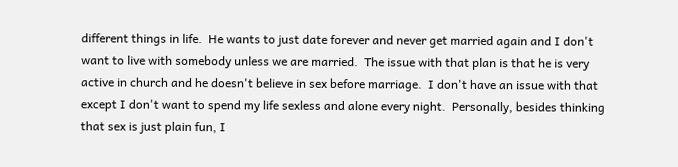different things in life.  He wants to just date forever and never get married again and I don't want to live with somebody unless we are married.  The issue with that plan is that he is very active in church and he doesn't believe in sex before marriage.  I don't have an issue with that except I don't want to spend my life sexless and alone every night.  Personally, besides thinking that sex is just plain fun, I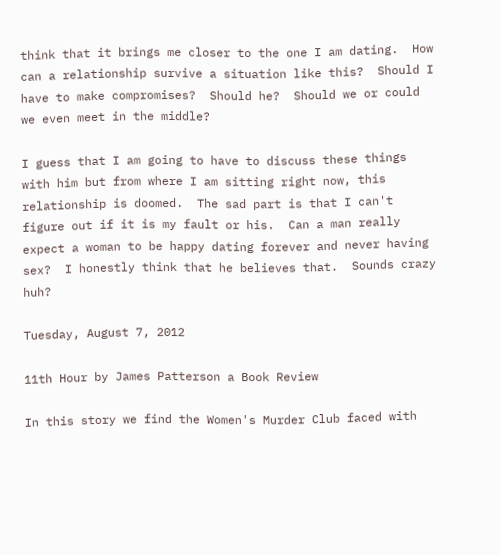think that it brings me closer to the one I am dating.  How can a relationship survive a situation like this?  Should I have to make compromises?  Should he?  Should we or could we even meet in the middle?

I guess that I am going to have to discuss these things with him but from where I am sitting right now, this relationship is doomed.  The sad part is that I can't figure out if it is my fault or his.  Can a man really expect a woman to be happy dating forever and never having sex?  I honestly think that he believes that.  Sounds crazy huh?

Tuesday, August 7, 2012

11th Hour by James Patterson a Book Review

In this story we find the Women's Murder Club faced with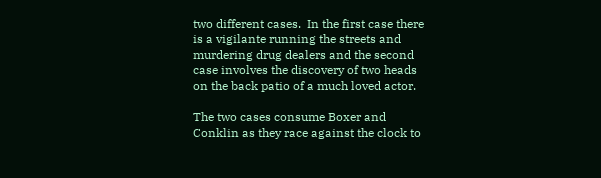two different cases.  In the first case there is a vigilante running the streets and murdering drug dealers and the second case involves the discovery of two heads on the back patio of a much loved actor.

The two cases consume Boxer and Conklin as they race against the clock to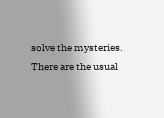solve the mysteries.  There are the usual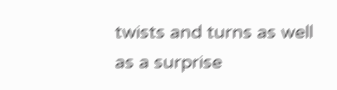twists and turns as well as a surprise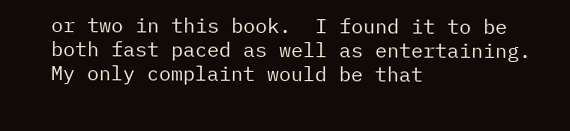or two in this book.  I found it to be both fast paced as well as entertaining.  My only complaint would be that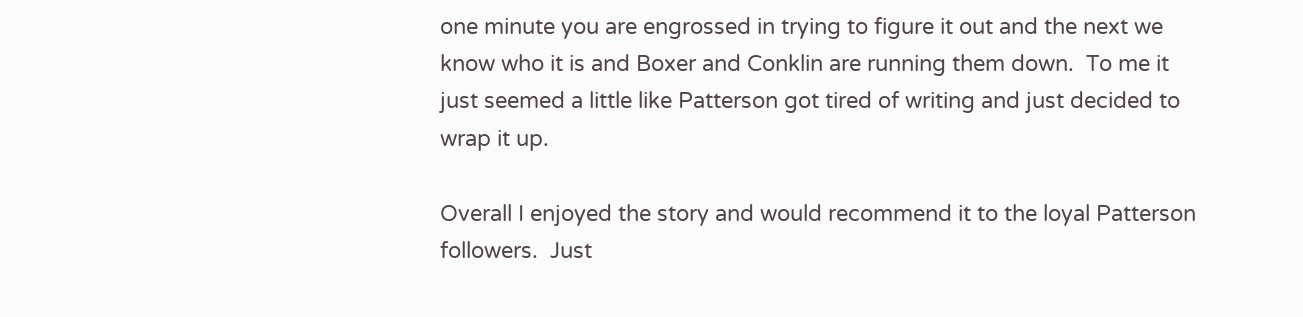one minute you are engrossed in trying to figure it out and the next we know who it is and Boxer and Conklin are running them down.  To me it just seemed a little like Patterson got tired of writing and just decided to wrap it up.

Overall I enjoyed the story and would recommend it to the loyal Patterson followers.  Just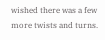wished there was a few more twists and turns.